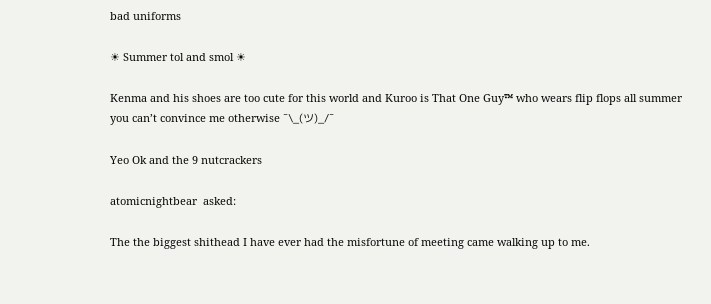bad uniforms

☀ Summer tol and smol ☀

Kenma and his shoes are too cute for this world and Kuroo is That One Guy™ who wears flip flops all summer you can’t convince me otherwise ¯\_(ツ)_/¯

Yeo Ok and the 9 nutcrackers

atomicnightbear  asked:

The the biggest shithead I have ever had the misfortune of meeting came walking up to me.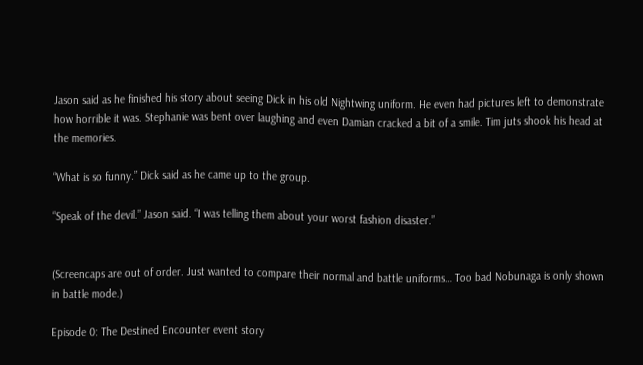Jason said as he finished his story about seeing Dick in his old Nightwing uniform. He even had pictures left to demonstrate how horrible it was. Stephanie was bent over laughing and even Damian cracked a bit of a smile. Tim juts shook his head at the memories.

“What is so funny.” Dick said as he came up to the group.

“Speak of the devil.” Jason said. “I was telling them about your worst fashion disaster.”


(Screencaps are out of order. Just wanted to compare their normal and battle uniforms… Too bad Nobunaga is only shown in battle mode.)

Episode 0: The Destined Encounter event story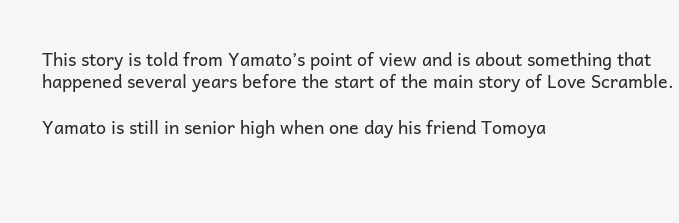This story is told from Yamato’s point of view and is about something that happened several years before the start of the main story of Love Scramble.

Yamato is still in senior high when one day his friend Tomoya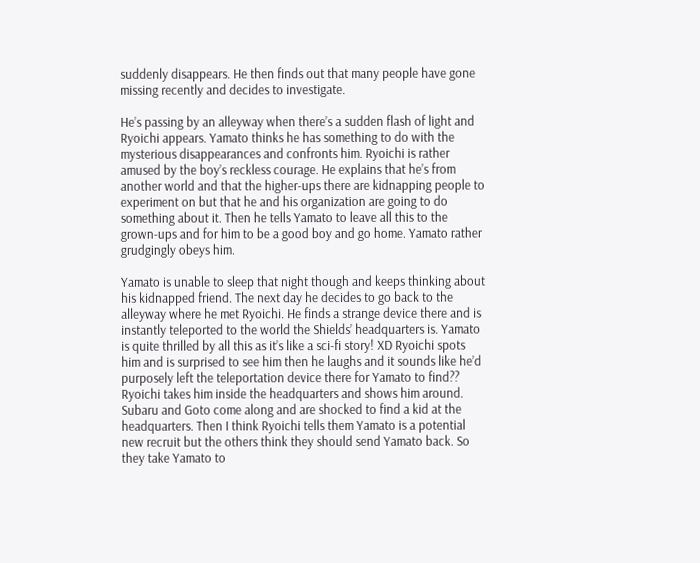suddenly disappears. He then finds out that many people have gone missing recently and decides to investigate.

He’s passing by an alleyway when there’s a sudden flash of light and Ryoichi appears. Yamato thinks he has something to do with the mysterious disappearances and confronts him. Ryoichi is rather amused by the boy’s reckless courage. He explains that he’s from another world and that the higher-ups there are kidnapping people to experiment on but that he and his organization are going to do something about it. Then he tells Yamato to leave all this to the grown-ups and for him to be a good boy and go home. Yamato rather grudgingly obeys him.

Yamato is unable to sleep that night though and keeps thinking about his kidnapped friend. The next day he decides to go back to the alleyway where he met Ryoichi. He finds a strange device there and is instantly teleported to the world the Shields’ headquarters is. Yamato is quite thrilled by all this as it’s like a sci-fi story! XD Ryoichi spots him and is surprised to see him then he laughs and it sounds like he’d purposely left the teleportation device there for Yamato to find?? Ryoichi takes him inside the headquarters and shows him around. Subaru and Goto come along and are shocked to find a kid at the headquarters. Then I think Ryoichi tells them Yamato is a potential new recruit but the others think they should send Yamato back. So they take Yamato to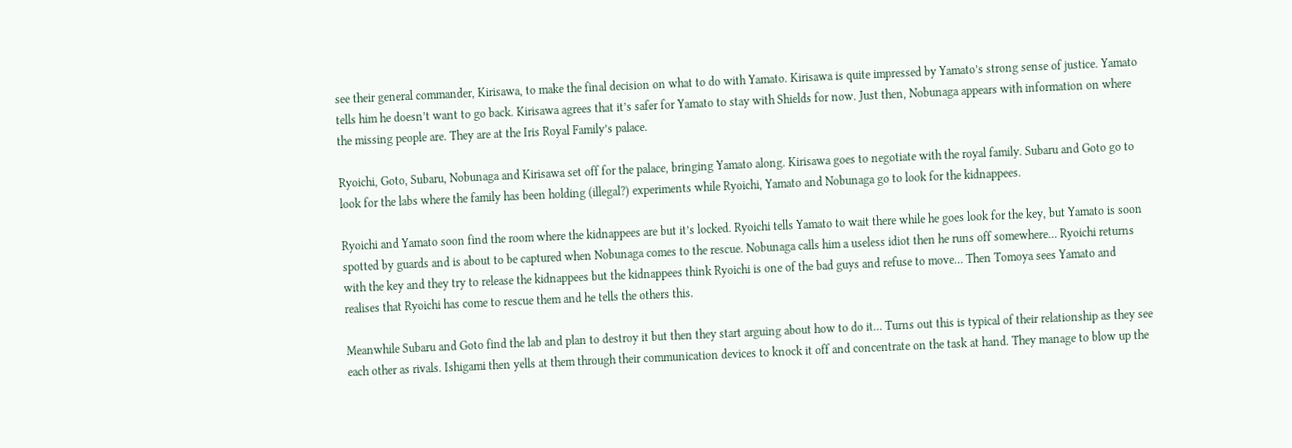see their general commander, Kirisawa, to make the final decision on what to do with Yamato. Kirisawa is quite impressed by Yamato’s strong sense of justice. Yamato tells him he doesn’t want to go back. Kirisawa agrees that it’s safer for Yamato to stay with Shields for now. Just then, Nobunaga appears with information on where the missing people are. They are at the Iris Royal Family’s palace.

Ryoichi, Goto, Subaru, Nobunaga and Kirisawa set off for the palace, bringing Yamato along. Kirisawa goes to negotiate with the royal family. Subaru and Goto go to look for the labs where the family has been holding (illegal?) experiments while Ryoichi, Yamato and Nobunaga go to look for the kidnappees.

Ryoichi and Yamato soon find the room where the kidnappees are but it’s locked. Ryoichi tells Yamato to wait there while he goes look for the key, but Yamato is soon spotted by guards and is about to be captured when Nobunaga comes to the rescue. Nobunaga calls him a useless idiot then he runs off somewhere… Ryoichi returns with the key and they try to release the kidnappees but the kidnappees think Ryoichi is one of the bad guys and refuse to move… Then Tomoya sees Yamato and realises that Ryoichi has come to rescue them and he tells the others this.

Meanwhile Subaru and Goto find the lab and plan to destroy it but then they start arguing about how to do it… Turns out this is typical of their relationship as they see each other as rivals. Ishigami then yells at them through their communication devices to knock it off and concentrate on the task at hand. They manage to blow up the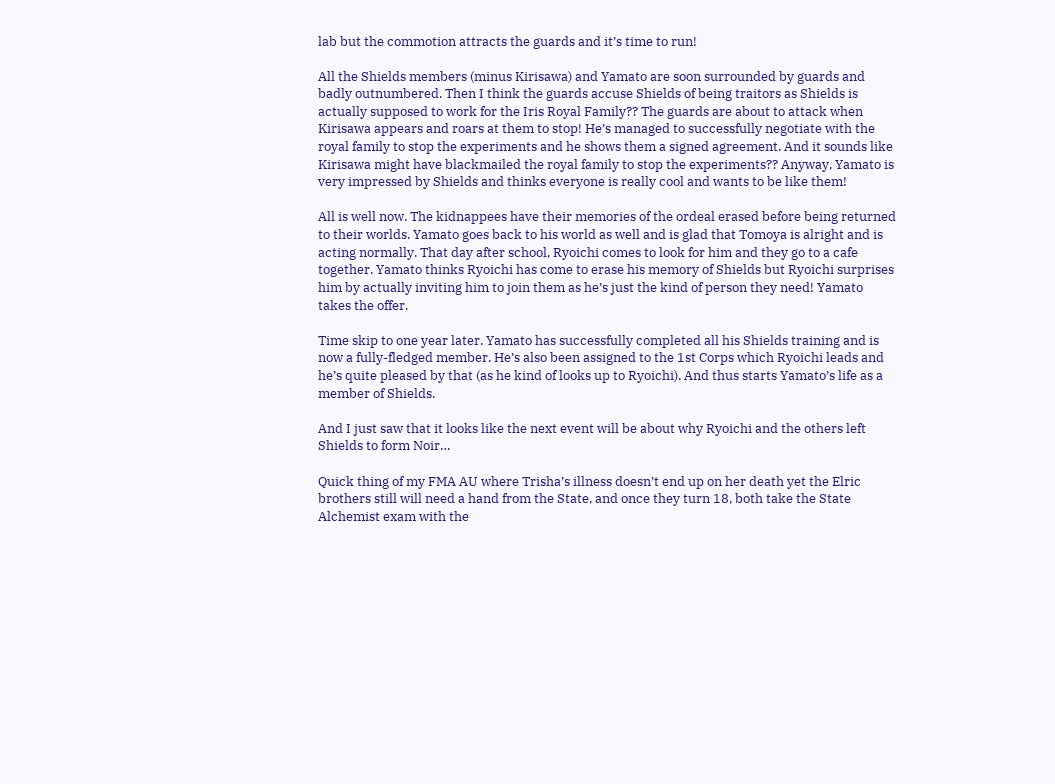lab but the commotion attracts the guards and it’s time to run!

All the Shields members (minus Kirisawa) and Yamato are soon surrounded by guards and badly outnumbered. Then I think the guards accuse Shields of being traitors as Shields is actually supposed to work for the Iris Royal Family?? The guards are about to attack when Kirisawa appears and roars at them to stop! He’s managed to successfully negotiate with the royal family to stop the experiments and he shows them a signed agreement. And it sounds like Kirisawa might have blackmailed the royal family to stop the experiments?? Anyway, Yamato is very impressed by Shields and thinks everyone is really cool and wants to be like them!

All is well now. The kidnappees have their memories of the ordeal erased before being returned to their worlds. Yamato goes back to his world as well and is glad that Tomoya is alright and is acting normally. That day after school, Ryoichi comes to look for him and they go to a cafe together. Yamato thinks Ryoichi has come to erase his memory of Shields but Ryoichi surprises him by actually inviting him to join them as he’s just the kind of person they need! Yamato takes the offer.

Time skip to one year later. Yamato has successfully completed all his Shields training and is now a fully-fledged member. He’s also been assigned to the 1st Corps which Ryoichi leads and he’s quite pleased by that (as he kind of looks up to Ryoichi). And thus starts Yamato’s life as a member of Shields.

And I just saw that it looks like the next event will be about why Ryoichi and the others left Shields to form Noir…

Quick thing of my FMA AU where Trisha’s illness doesn’t end up on her death yet the Elric brothers still will need a hand from the State, and once they turn 18, both take the State Alchemist exam with the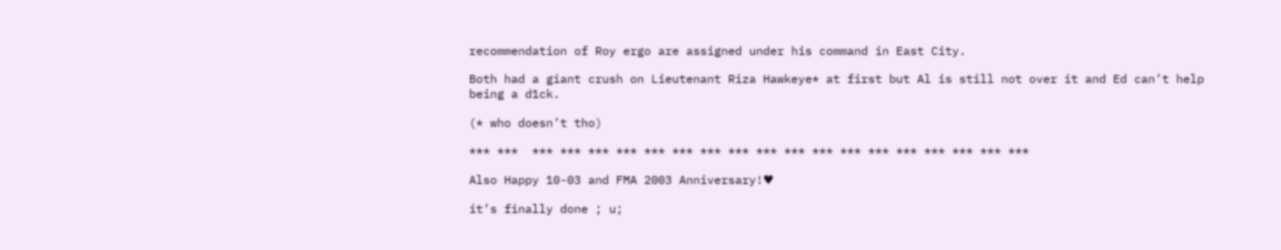recommendation of Roy ergo are assigned under his command in East City.

Both had a giant crush on Lieutenant Riza Hawkeye* at first but Al is still not over it and Ed can’t help being a d1ck.

(* who doesn’t tho)

*** ***  *** *** *** *** *** *** *** *** *** *** *** *** *** *** *** *** *** ***

Also Happy 10-03 and FMA 2003 Anniversary!♥

it’s finally done ; u;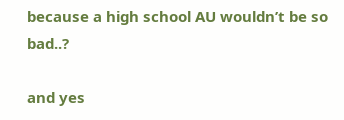because a high school AU wouldn’t be so bad..?

and yes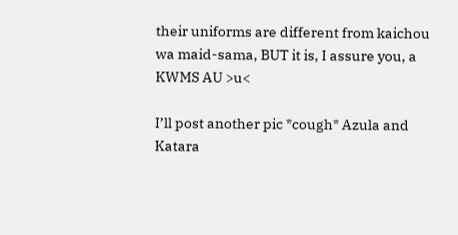their uniforms are different from kaichou wa maid-sama, BUT it is, I assure you, a KWMS AU >u<

I’ll post another pic *cough* Azula and Katara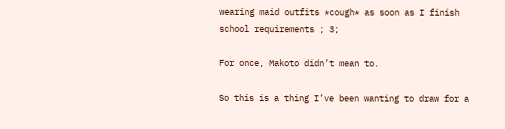wearing maid outfits *cough* as soon as I finish school requirements ; 3;

For once, Makoto didn’t mean to.

So this is a thing I’ve been wanting to draw for a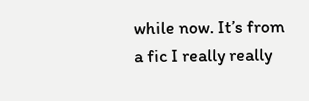while now. It’s from a fic I really really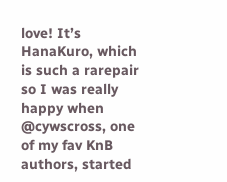love! It’s HanaKuro, which is such a rarepair so I was really happy when @cywscross, one of my fav KnB authors, started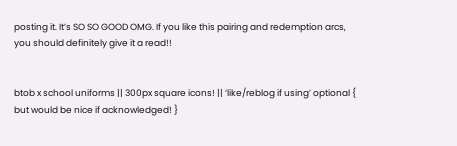posting it. It’s SO SO GOOD OMG. If you like this pairing and redemption arcs, you should definitely give it a read!!


btob x school uniforms || 300px square icons! || ‘like/reblog if using’ optional { but would be nice if acknowledged! }